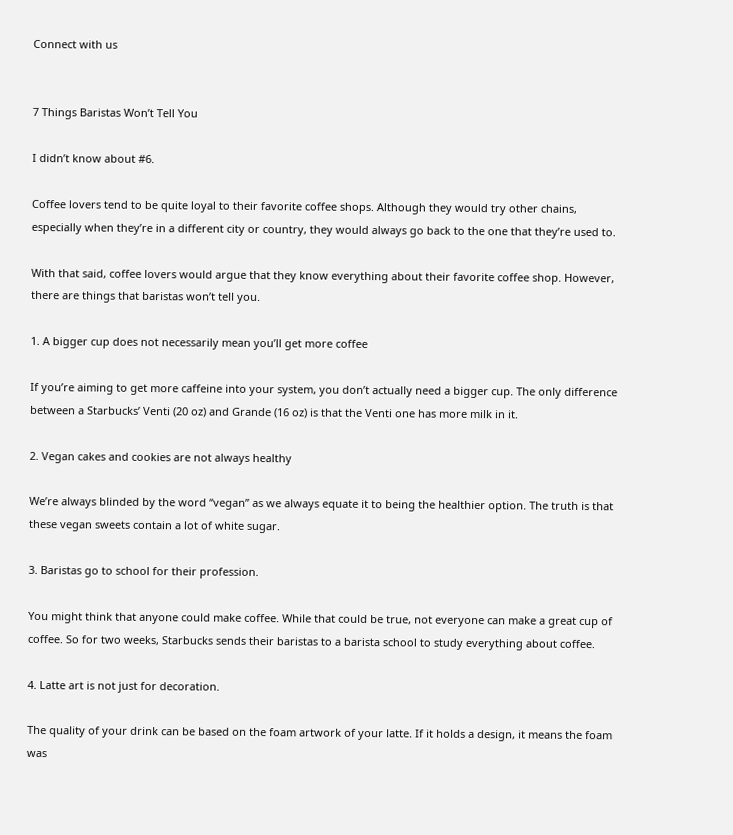Connect with us


7 Things Baristas Won’t Tell You

I didn’t know about #6.

Coffee lovers tend to be quite loyal to their favorite coffee shops. Although they would try other chains, especially when they’re in a different city or country, they would always go back to the one that they’re used to.

With that said, coffee lovers would argue that they know everything about their favorite coffee shop. However, there are things that baristas won’t tell you.

1. A bigger cup does not necessarily mean you’ll get more coffee

If you’re aiming to get more caffeine into your system, you don’t actually need a bigger cup. The only difference between a Starbucks’ Venti (20 oz) and Grande (16 oz) is that the Venti one has more milk in it.

2. Vegan cakes and cookies are not always healthy

We’re always blinded by the word “vegan” as we always equate it to being the healthier option. The truth is that these vegan sweets contain a lot of white sugar.

3. Baristas go to school for their profession.

You might think that anyone could make coffee. While that could be true, not everyone can make a great cup of coffee. So for two weeks, Starbucks sends their baristas to a barista school to study everything about coffee.

4. Latte art is not just for decoration.

The quality of your drink can be based on the foam artwork of your latte. If it holds a design, it means the foam was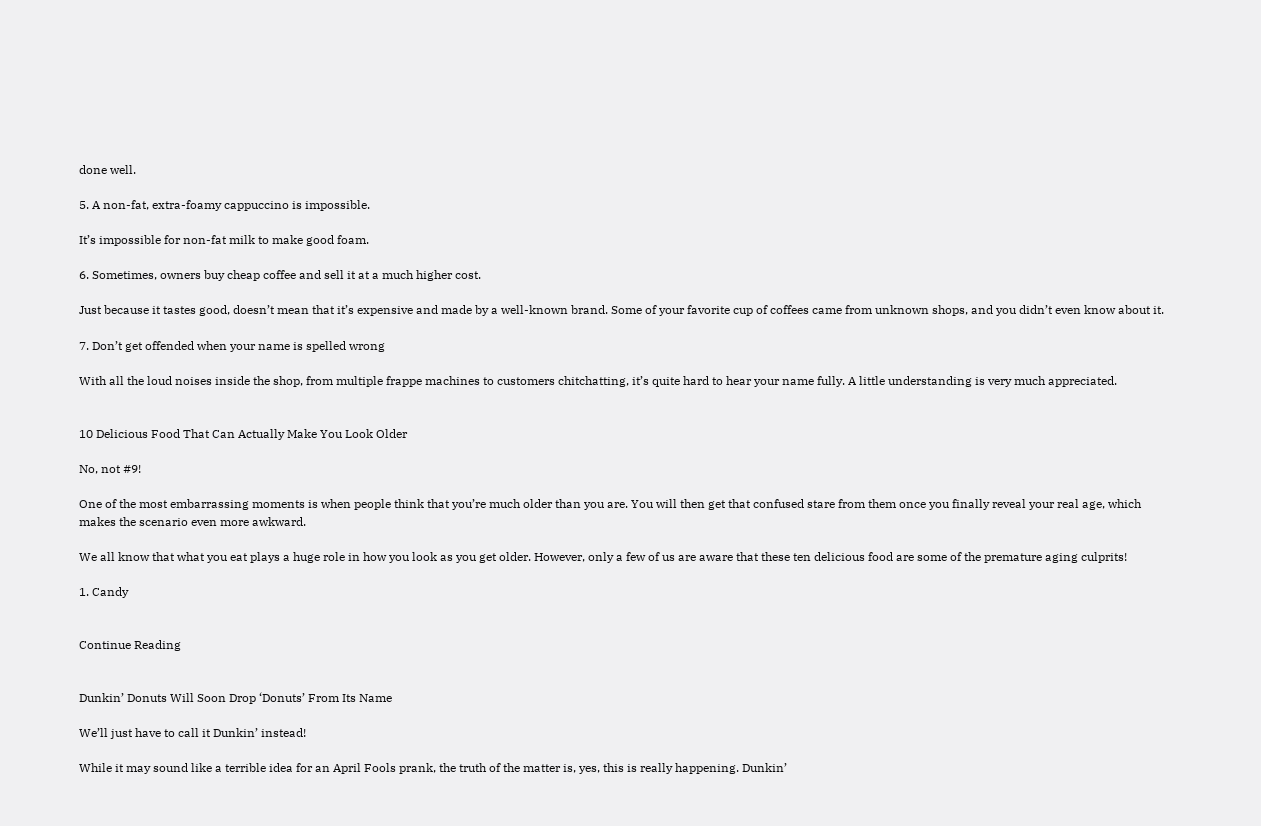done well.

5. A non-fat, extra-foamy cappuccino is impossible.

It’s impossible for non-fat milk to make good foam.

6. Sometimes, owners buy cheap coffee and sell it at a much higher cost.

Just because it tastes good, doesn’t mean that it’s expensive and made by a well-known brand. Some of your favorite cup of coffees came from unknown shops, and you didn’t even know about it.

7. Don’t get offended when your name is spelled wrong

With all the loud noises inside the shop, from multiple frappe machines to customers chitchatting, it’s quite hard to hear your name fully. A little understanding is very much appreciated.


10 Delicious Food That Can Actually Make You Look Older

No, not #9!

One of the most embarrassing moments is when people think that you’re much older than you are. You will then get that confused stare from them once you finally reveal your real age, which makes the scenario even more awkward.

We all know that what you eat plays a huge role in how you look as you get older. However, only a few of us are aware that these ten delicious food are some of the premature aging culprits!

1. Candy


Continue Reading


Dunkin’ Donuts Will Soon Drop ‘Donuts’ From Its Name

We’ll just have to call it Dunkin’ instead!

While it may sound like a terrible idea for an April Fools prank, the truth of the matter is, yes, this is really happening. Dunkin’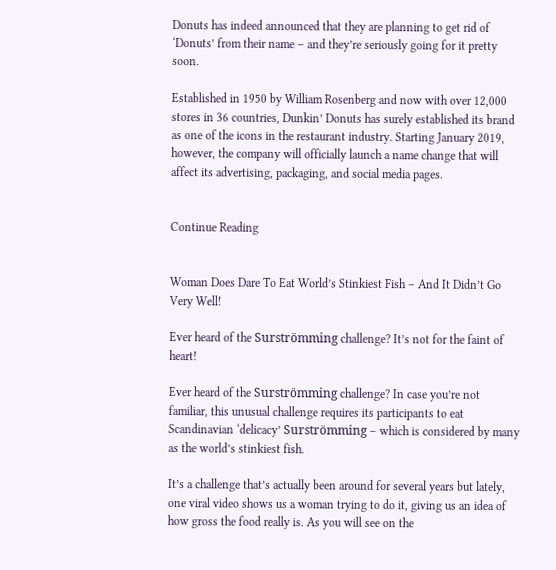Donuts has indeed announced that they are planning to get rid of ‘Donuts’ from their name – and they’re seriously going for it pretty soon.

Established in 1950 by William Rosenberg and now with over 12,000 stores in 36 countries, Dunkin’ Donuts has surely established its brand as one of the icons in the restaurant industry. Starting January 2019, however, the company will officially launch a name change that will affect its advertising, packaging, and social media pages.


Continue Reading


Woman Does Dare To Eat World’s Stinkiest Fish – And It Didn’t Go Very Well!

Ever heard of the Surströmming challenge? It’s not for the faint of heart!

Ever heard of the Surströmming challenge? In case you’re not familiar, this unusual challenge requires its participants to eat Scandinavian ‘delicacy’ Surströmming – which is considered by many as the world’s stinkiest fish.

It’s a challenge that’s actually been around for several years but lately, one viral video shows us a woman trying to do it, giving us an idea of how gross the food really is. As you will see on the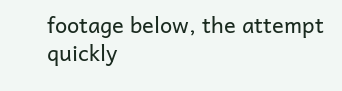footage below, the attempt quickly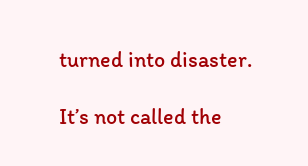turned into disaster.

It’s not called the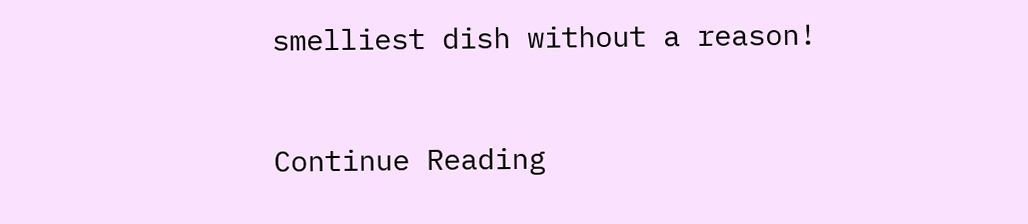smelliest dish without a reason!


Continue Reading